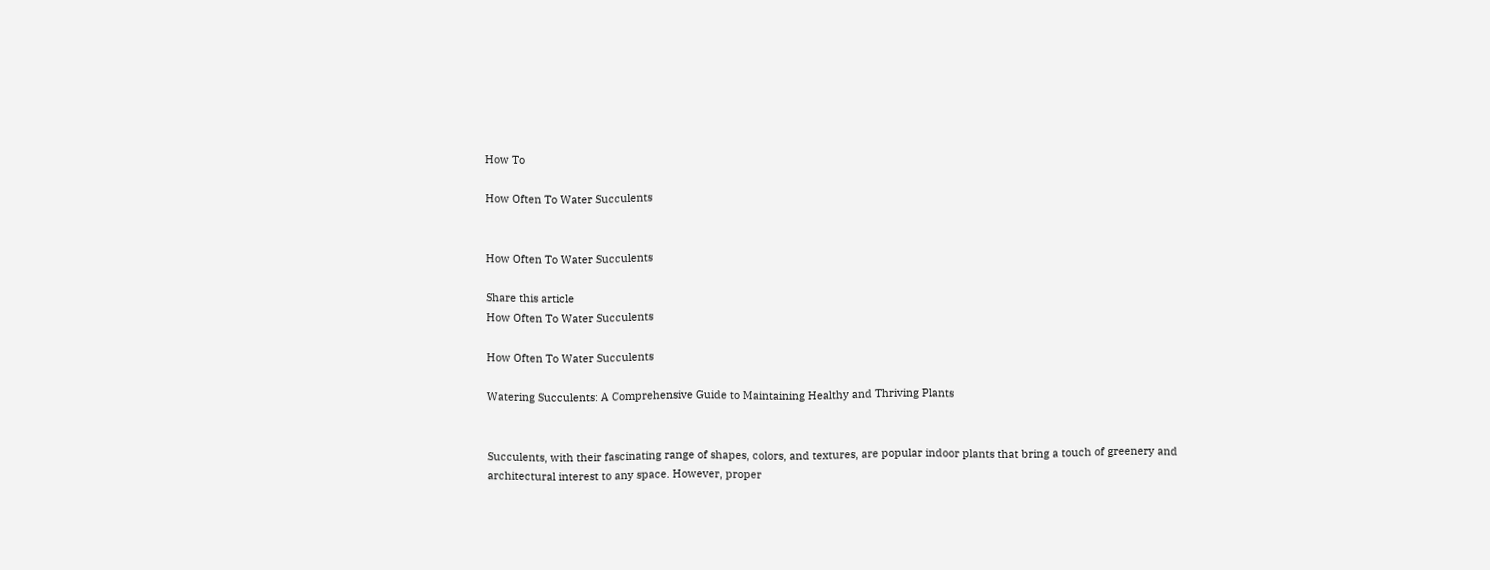How To

How Often To Water Succulents


How Often To Water Succulents

Share this article
How Often To Water Succulents

How Often To Water Succulents

Watering Succulents: A Comprehensive Guide to Maintaining Healthy and Thriving Plants


Succulents, with their fascinating range of shapes, colors, and textures, are popular indoor plants that bring a touch of greenery and architectural interest to any space. However, proper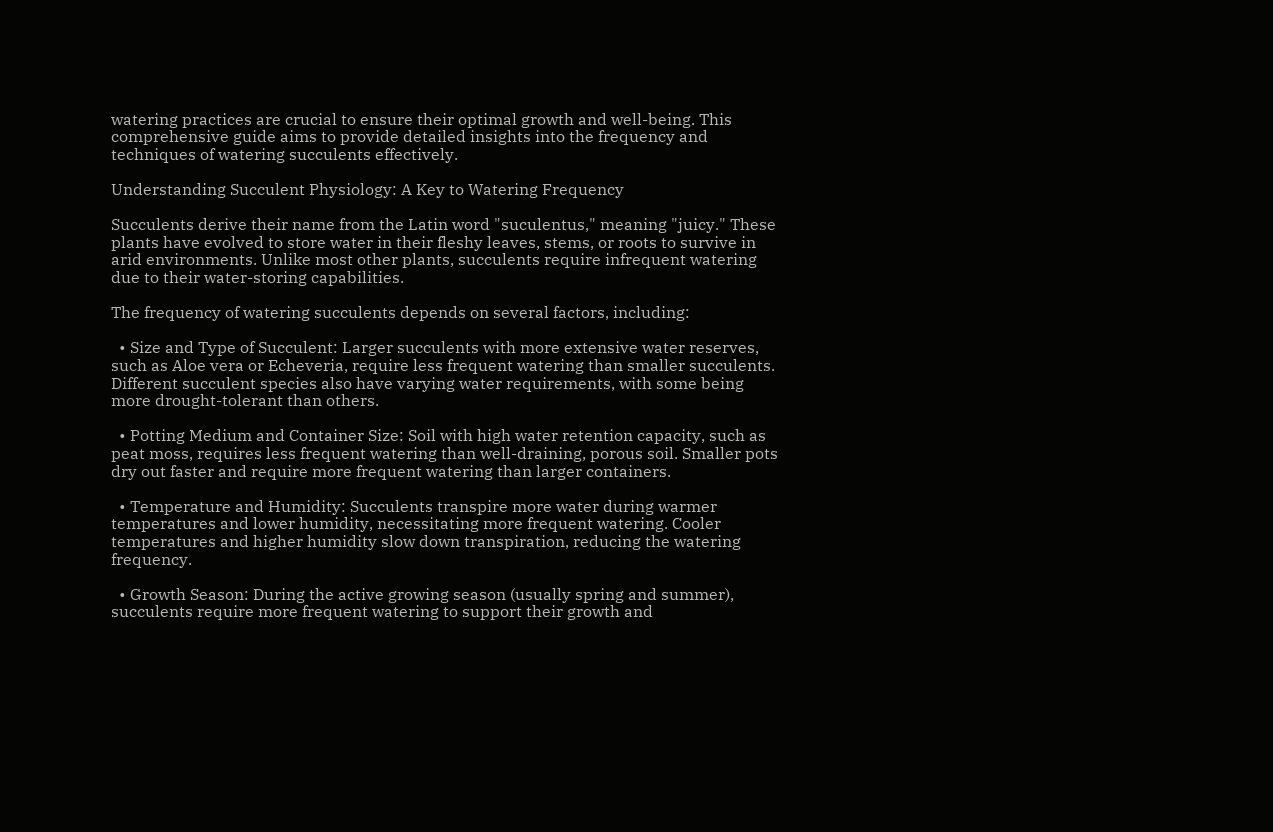watering practices are crucial to ensure their optimal growth and well-being. This comprehensive guide aims to provide detailed insights into the frequency and techniques of watering succulents effectively.

Understanding Succulent Physiology: A Key to Watering Frequency

Succulents derive their name from the Latin word "suculentus," meaning "juicy." These plants have evolved to store water in their fleshy leaves, stems, or roots to survive in arid environments. Unlike most other plants, succulents require infrequent watering due to their water-storing capabilities.

The frequency of watering succulents depends on several factors, including:

  • Size and Type of Succulent: Larger succulents with more extensive water reserves, such as Aloe vera or Echeveria, require less frequent watering than smaller succulents. Different succulent species also have varying water requirements, with some being more drought-tolerant than others.

  • Potting Medium and Container Size: Soil with high water retention capacity, such as peat moss, requires less frequent watering than well-draining, porous soil. Smaller pots dry out faster and require more frequent watering than larger containers.

  • Temperature and Humidity: Succulents transpire more water during warmer temperatures and lower humidity, necessitating more frequent watering. Cooler temperatures and higher humidity slow down transpiration, reducing the watering frequency.

  • Growth Season: During the active growing season (usually spring and summer), succulents require more frequent watering to support their growth and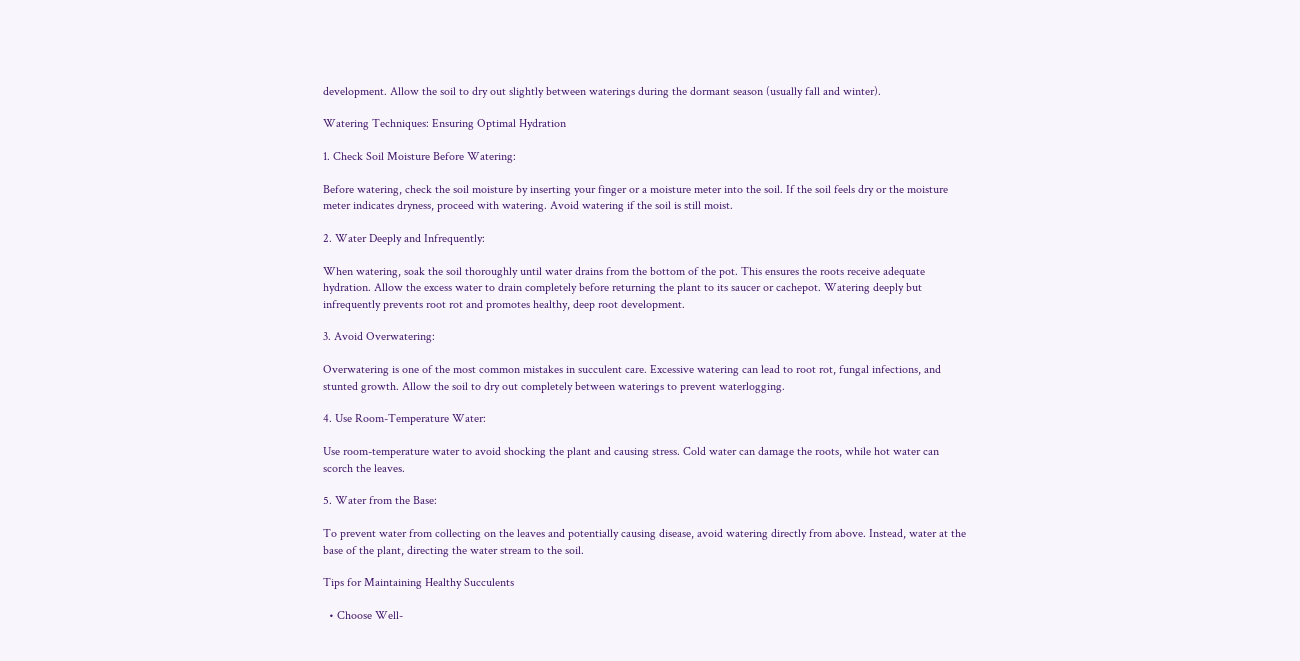development. Allow the soil to dry out slightly between waterings during the dormant season (usually fall and winter).

Watering Techniques: Ensuring Optimal Hydration

1. Check Soil Moisture Before Watering:

Before watering, check the soil moisture by inserting your finger or a moisture meter into the soil. If the soil feels dry or the moisture meter indicates dryness, proceed with watering. Avoid watering if the soil is still moist.

2. Water Deeply and Infrequently:

When watering, soak the soil thoroughly until water drains from the bottom of the pot. This ensures the roots receive adequate hydration. Allow the excess water to drain completely before returning the plant to its saucer or cachepot. Watering deeply but infrequently prevents root rot and promotes healthy, deep root development.

3. Avoid Overwatering:

Overwatering is one of the most common mistakes in succulent care. Excessive watering can lead to root rot, fungal infections, and stunted growth. Allow the soil to dry out completely between waterings to prevent waterlogging.

4. Use Room-Temperature Water:

Use room-temperature water to avoid shocking the plant and causing stress. Cold water can damage the roots, while hot water can scorch the leaves.

5. Water from the Base:

To prevent water from collecting on the leaves and potentially causing disease, avoid watering directly from above. Instead, water at the base of the plant, directing the water stream to the soil.

Tips for Maintaining Healthy Succulents

  • Choose Well-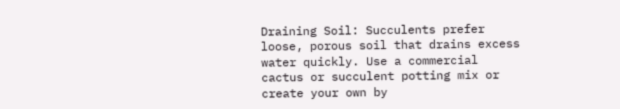Draining Soil: Succulents prefer loose, porous soil that drains excess water quickly. Use a commercial cactus or succulent potting mix or create your own by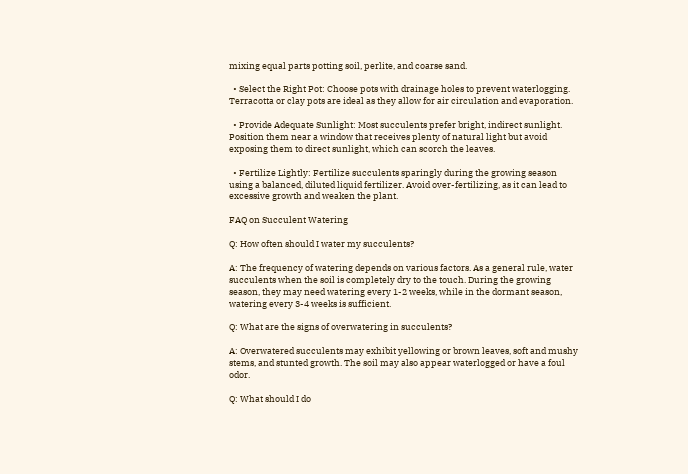mixing equal parts potting soil, perlite, and coarse sand.

  • Select the Right Pot: Choose pots with drainage holes to prevent waterlogging. Terracotta or clay pots are ideal as they allow for air circulation and evaporation.

  • Provide Adequate Sunlight: Most succulents prefer bright, indirect sunlight. Position them near a window that receives plenty of natural light but avoid exposing them to direct sunlight, which can scorch the leaves.

  • Fertilize Lightly: Fertilize succulents sparingly during the growing season using a balanced, diluted liquid fertilizer. Avoid over-fertilizing, as it can lead to excessive growth and weaken the plant.

FAQ on Succulent Watering

Q: How often should I water my succulents?

A: The frequency of watering depends on various factors. As a general rule, water succulents when the soil is completely dry to the touch. During the growing season, they may need watering every 1-2 weeks, while in the dormant season, watering every 3-4 weeks is sufficient.

Q: What are the signs of overwatering in succulents?

A: Overwatered succulents may exhibit yellowing or brown leaves, soft and mushy stems, and stunted growth. The soil may also appear waterlogged or have a foul odor.

Q: What should I do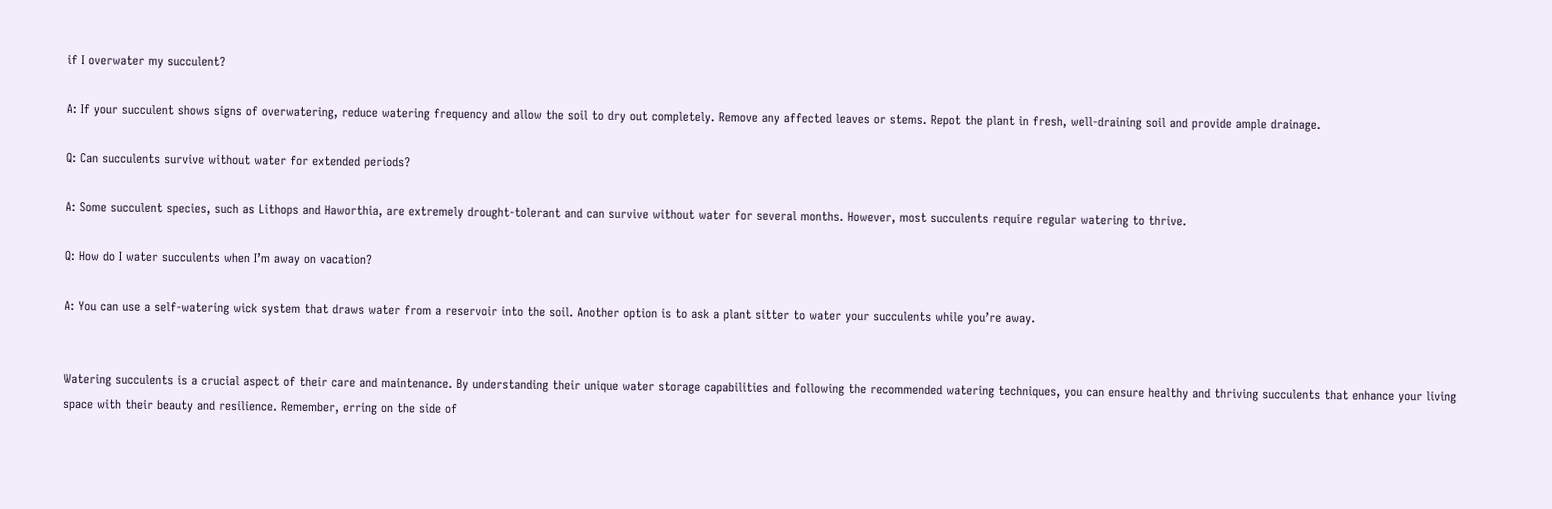if I overwater my succulent?

A: If your succulent shows signs of overwatering, reduce watering frequency and allow the soil to dry out completely. Remove any affected leaves or stems. Repot the plant in fresh, well-draining soil and provide ample drainage.

Q: Can succulents survive without water for extended periods?

A: Some succulent species, such as Lithops and Haworthia, are extremely drought-tolerant and can survive without water for several months. However, most succulents require regular watering to thrive.

Q: How do I water succulents when I’m away on vacation?

A: You can use a self-watering wick system that draws water from a reservoir into the soil. Another option is to ask a plant sitter to water your succulents while you’re away.


Watering succulents is a crucial aspect of their care and maintenance. By understanding their unique water storage capabilities and following the recommended watering techniques, you can ensure healthy and thriving succulents that enhance your living space with their beauty and resilience. Remember, erring on the side of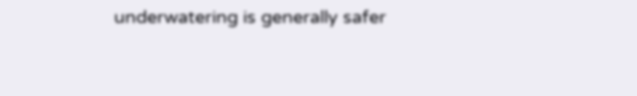underwatering is generally safer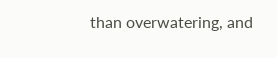than overwatering, and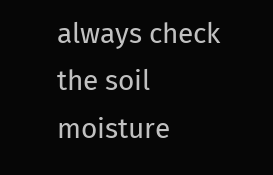always check the soil moisture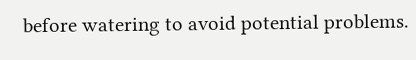before watering to avoid potential problems.